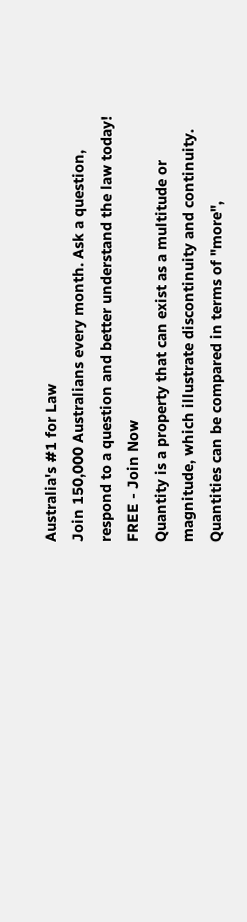Australia's #1 for Law
Join 150,000 Australians every month. Ask a question, respond to a question and better understand the law today!
FREE - Join Now
Quantity is a property that can exist as a multitude or magnitude, which illustrate discontinuity and continuity. Quantities can be compared in terms of "more",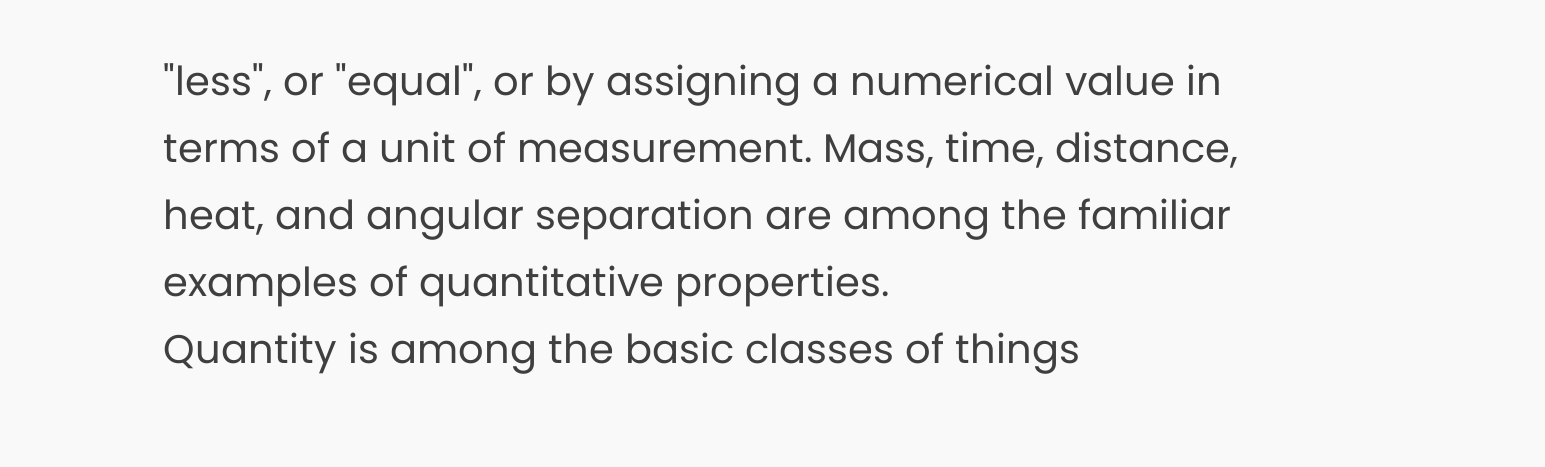"less", or "equal", or by assigning a numerical value in terms of a unit of measurement. Mass, time, distance, heat, and angular separation are among the familiar examples of quantitative properties.
Quantity is among the basic classes of things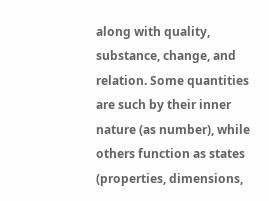along with quality, substance, change, and relation. Some quantities are such by their inner nature (as number), while others function as states (properties, dimensions,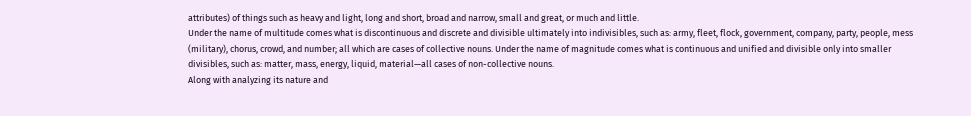attributes) of things such as heavy and light, long and short, broad and narrow, small and great, or much and little.
Under the name of multitude comes what is discontinuous and discrete and divisible ultimately into indivisibles, such as: army, fleet, flock, government, company, party, people, mess (military), chorus, crowd, and number; all which are cases of collective nouns. Under the name of magnitude comes what is continuous and unified and divisible only into smaller divisibles, such as: matter, mass, energy, liquid, material—all cases of non-collective nouns.
Along with analyzing its nature and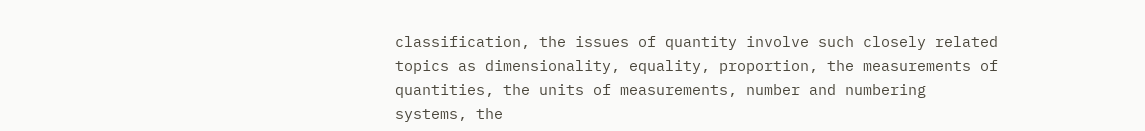classification, the issues of quantity involve such closely related topics as dimensionality, equality, proportion, the measurements of quantities, the units of measurements, number and numbering systems, the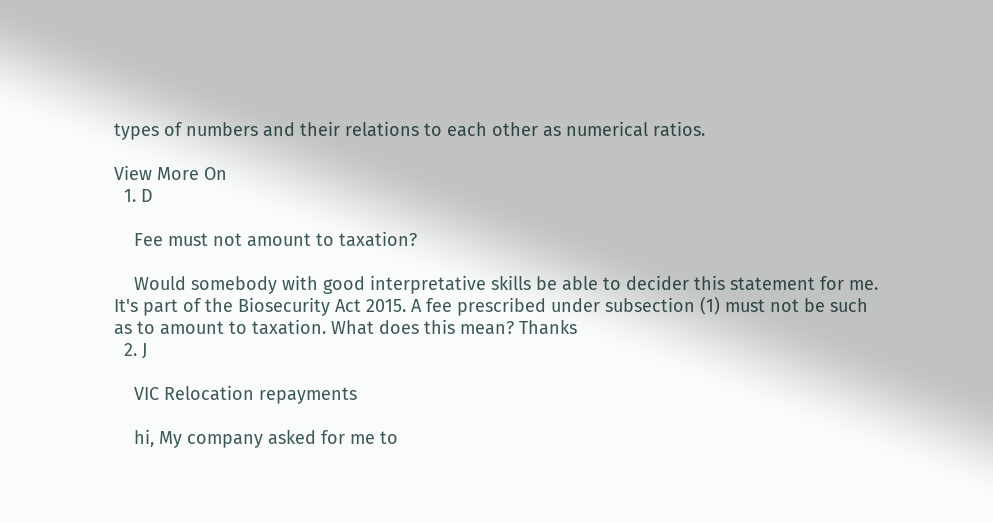types of numbers and their relations to each other as numerical ratios.

View More On
  1. D

    Fee must not amount to taxation?

    Would somebody with good interpretative skills be able to decider this statement for me. It's part of the Biosecurity Act 2015. A fee prescribed under subsection (1) must not be such as to amount to taxation. What does this mean? Thanks
  2. J

    VIC Relocation repayments

    hi, My company asked for me to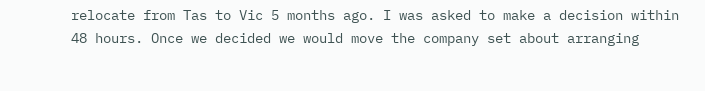relocate from Tas to Vic 5 months ago. I was asked to make a decision within 48 hours. Once we decided we would move the company set about arranging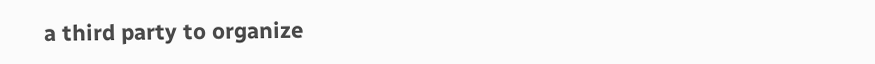a third party to organize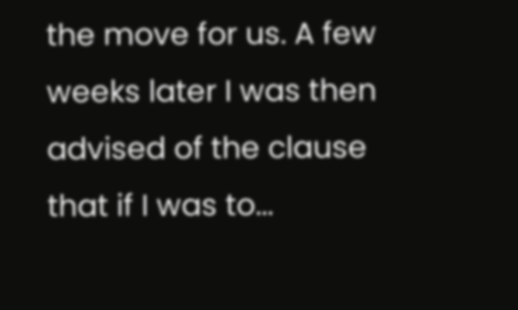the move for us. A few weeks later I was then advised of the clause that if I was to...